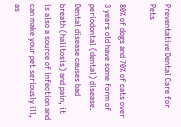Preventative Dental Care for Pets

80% of dogs and 70% of cats over 3 years old have some form of periodontal (dental) disease. Dental disease causes bad breath (halitosis) and pain, it is also a source of infection and can make your pet seriously ill, as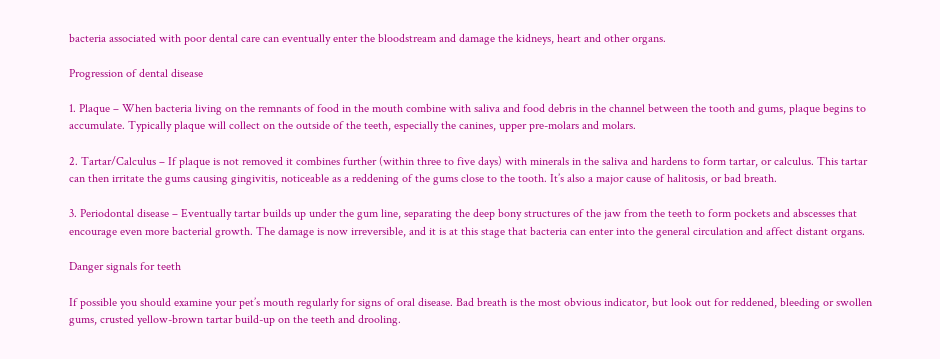bacteria associated with poor dental care can eventually enter the bloodstream and damage the kidneys, heart and other organs.

Progression of dental disease

1. Plaque – When bacteria living on the remnants of food in the mouth combine with saliva and food debris in the channel between the tooth and gums, plaque begins to accumulate. Typically plaque will collect on the outside of the teeth, especially the canines, upper pre-molars and molars.

2. Tartar/Calculus – If plaque is not removed it combines further (within three to five days) with minerals in the saliva and hardens to form tartar, or calculus. This tartar can then irritate the gums causing gingivitis, noticeable as a reddening of the gums close to the tooth. It’s also a major cause of halitosis, or bad breath.

3. Periodontal disease – Eventually tartar builds up under the gum line, separating the deep bony structures of the jaw from the teeth to form pockets and abscesses that encourage even more bacterial growth. The damage is now irreversible, and it is at this stage that bacteria can enter into the general circulation and affect distant organs.

Danger signals for teeth

If possible you should examine your pet’s mouth regularly for signs of oral disease. Bad breath is the most obvious indicator, but look out for reddened, bleeding or swollen gums, crusted yellow-brown tartar build-up on the teeth and drooling.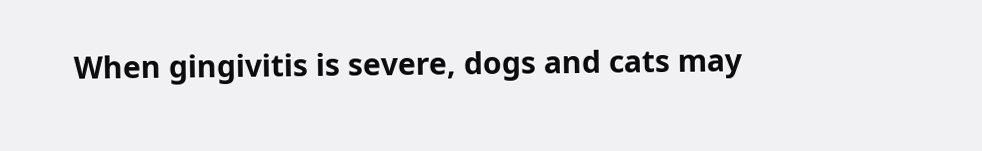When gingivitis is severe, dogs and cats may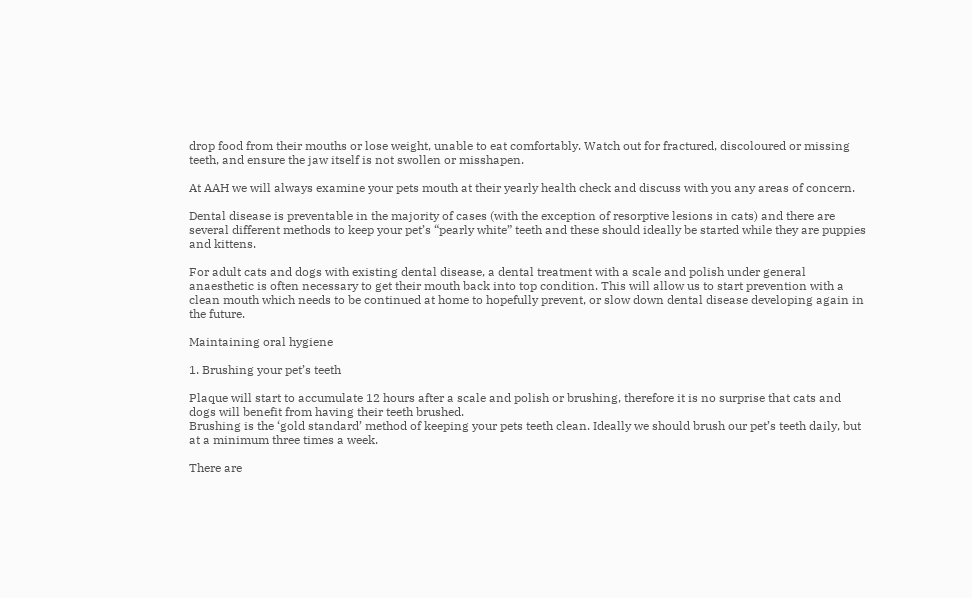drop food from their mouths or lose weight, unable to eat comfortably. Watch out for fractured, discoloured or missing teeth, and ensure the jaw itself is not swollen or misshapen.

At AAH we will always examine your pets mouth at their yearly health check and discuss with you any areas of concern.

Dental disease is preventable in the majority of cases (with the exception of resorptive lesions in cats) and there are several different methods to keep your pet’s “pearly white” teeth and these should ideally be started while they are puppies and kittens.

For adult cats and dogs with existing dental disease, a dental treatment with a scale and polish under general anaesthetic is often necessary to get their mouth back into top condition. This will allow us to start prevention with a clean mouth which needs to be continued at home to hopefully prevent, or slow down dental disease developing again in the future.

Maintaining oral hygiene

1. Brushing your pet’s teeth

Plaque will start to accumulate 12 hours after a scale and polish or brushing, therefore it is no surprise that cats and dogs will benefit from having their teeth brushed.
Brushing is the ‘gold standard’ method of keeping your pets teeth clean. Ideally we should brush our pet’s teeth daily, but at a minimum three times a week.

There are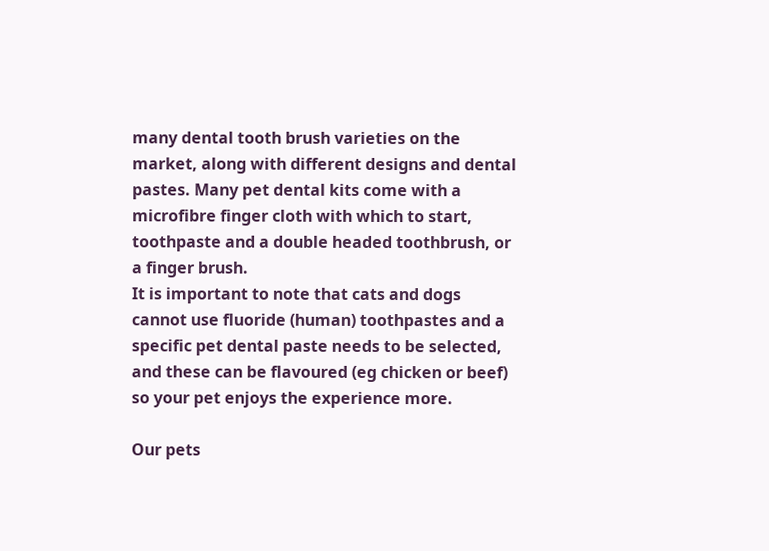many dental tooth brush varieties on the market, along with different designs and dental pastes. Many pet dental kits come with a microfibre finger cloth with which to start, toothpaste and a double headed toothbrush, or a finger brush.
It is important to note that cats and dogs cannot use fluoride (human) toothpastes and a specific pet dental paste needs to be selected,  and these can be flavoured (eg chicken or beef) so your pet enjoys the experience more.

Our pets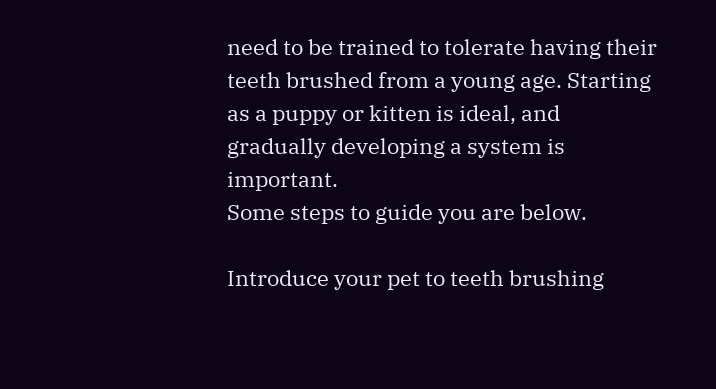need to be trained to tolerate having their teeth brushed from a young age. Starting as a puppy or kitten is ideal, and gradually developing a system is important.
Some steps to guide you are below.

Introduce your pet to teeth brushing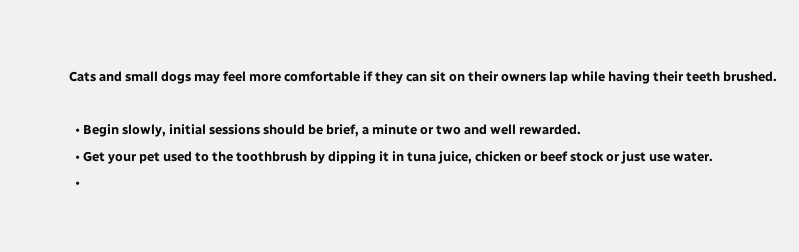Cats and small dogs may feel more comfortable if they can sit on their owners lap while having their teeth brushed.

  • Begin slowly, initial sessions should be brief, a minute or two and well rewarded.
  • Get your pet used to the toothbrush by dipping it in tuna juice, chicken or beef stock or just use water.
  •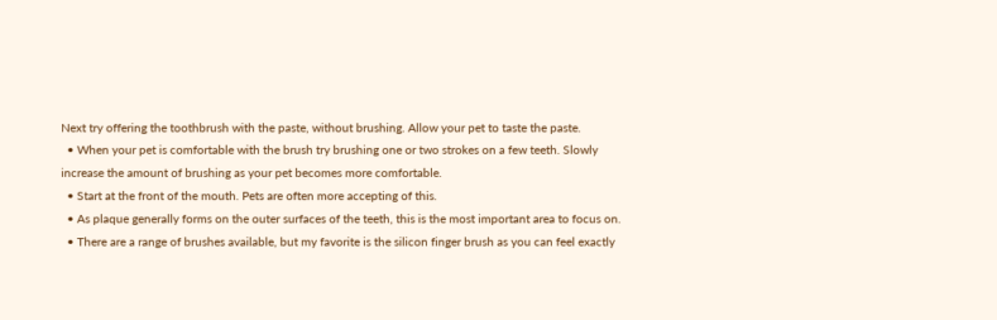Next try offering the toothbrush with the paste, without brushing. Allow your pet to taste the paste.
  • When your pet is comfortable with the brush try brushing one or two strokes on a few teeth. Slowly increase the amount of brushing as your pet becomes more comfortable.
  • Start at the front of the mouth. Pets are often more accepting of this.
  • As plaque generally forms on the outer surfaces of the teeth, this is the most important area to focus on.
  • There are a range of brushes available, but my favorite is the silicon finger brush as you can feel exactly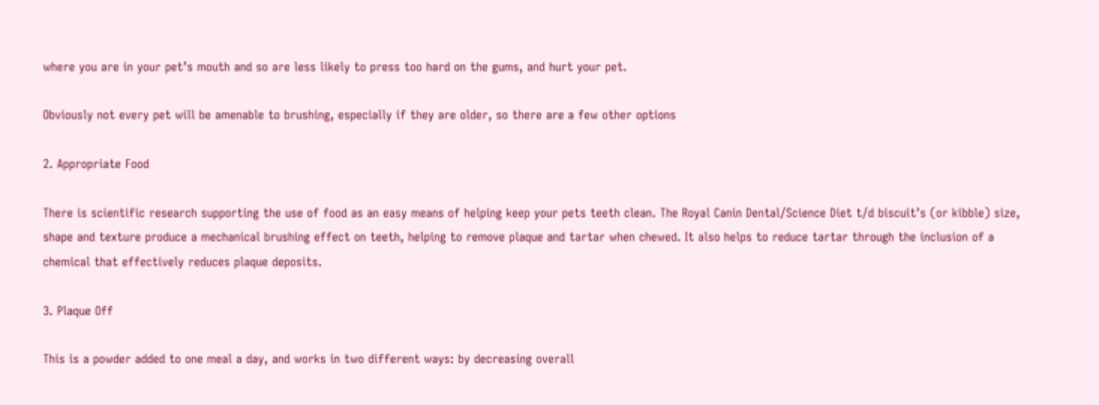where you are in your pet’s mouth and so are less likely to press too hard on the gums, and hurt your pet.

Obviously not every pet will be amenable to brushing, especially if they are older, so there are a few other options

2. Appropriate Food

There is scientific research supporting the use of food as an easy means of helping keep your pets teeth clean. The Royal Canin Dental/Science Diet t/d biscuit’s (or kibble) size, shape and texture produce a mechanical brushing effect on teeth, helping to remove plaque and tartar when chewed. It also helps to reduce tartar through the inclusion of a chemical that effectively reduces plaque deposits.

3. Plaque Off

This is a powder added to one meal a day, and works in two different ways: by decreasing overall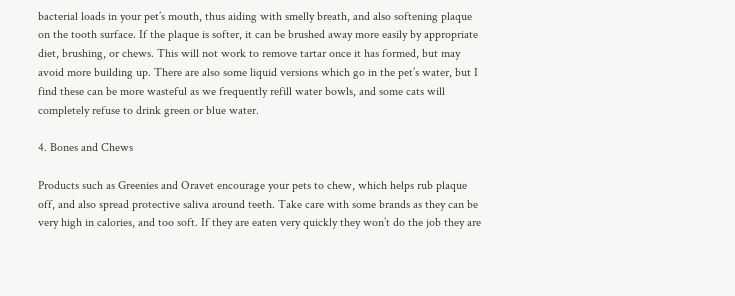bacterial loads in your pet’s mouth, thus aiding with smelly breath, and also softening plaque on the tooth surface. If the plaque is softer, it can be brushed away more easily by appropriate diet, brushing, or chews. This will not work to remove tartar once it has formed, but may avoid more building up. There are also some liquid versions which go in the pet’s water, but I find these can be more wasteful as we frequently refill water bowls, and some cats will completely refuse to drink green or blue water.

4. Bones and Chews

Products such as Greenies and Oravet encourage your pets to chew, which helps rub plaque off, and also spread protective saliva around teeth. Take care with some brands as they can be very high in calories, and too soft. If they are eaten very quickly they won’t do the job they are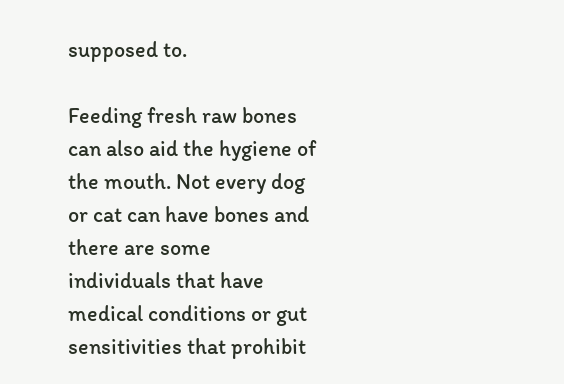supposed to.

Feeding fresh raw bones can also aid the hygiene of the mouth. Not every dog or cat can have bones and there are some individuals that have medical conditions or gut sensitivities that prohibit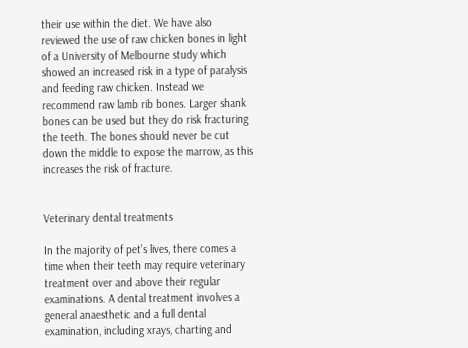their use within the diet. We have also reviewed the use of raw chicken bones in light of a University of Melbourne study which showed an increased risk in a type of paralysis and feeding raw chicken. Instead we recommend raw lamb rib bones. Larger shank bones can be used but they do risk fracturing the teeth. The bones should never be cut down the middle to expose the marrow, as this increases the risk of fracture.


Veterinary dental treatments

In the majority of pet’s lives, there comes a time when their teeth may require veterinary treatment over and above their regular examinations. A dental treatment involves a general anaesthetic and a full dental examination, including xrays, charting and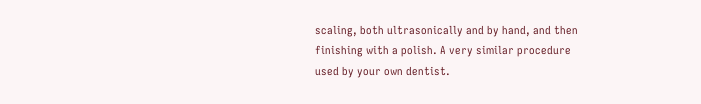scaling, both ultrasonically and by hand, and then finishing with a polish. A very similar procedure used by your own dentist.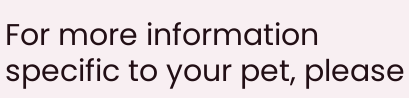For more information specific to your pet, please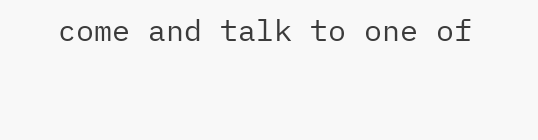come and talk to one of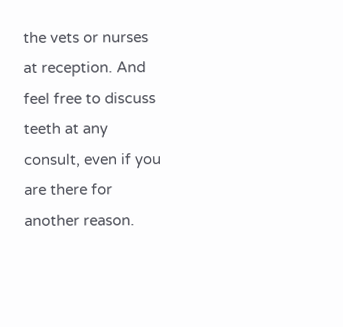the vets or nurses at reception. And feel free to discuss teeth at any consult, even if you are there for another reason.